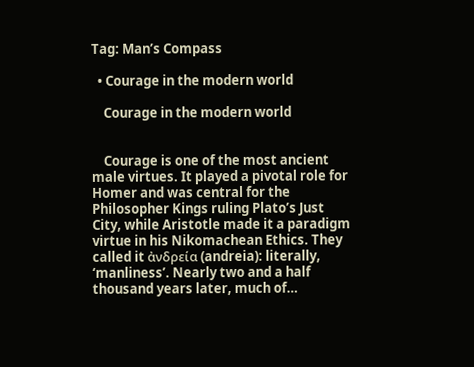Tag: Man’s Compass

  • Courage in the modern world

    Courage in the modern world


    Courage is one of the most ancient male virtues. It played a pivotal role for Homer and was central for the Philosopher Kings ruling Plato’s Just City, while Aristotle made it a paradigm virtue in his Nikomachean Ethics. They called it ἀνδρεία (andreia): literally, ‘manliness’. Nearly two and a half thousand years later, much of…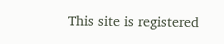This site is registered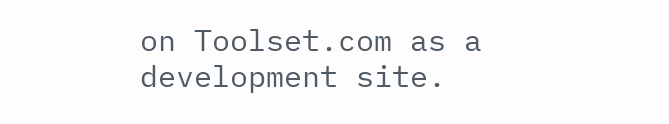on Toolset.com as a development site.